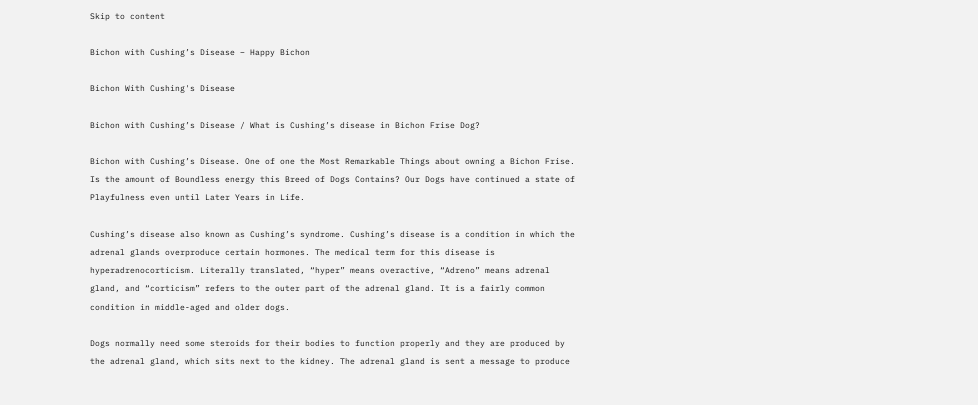Skip to content

Bichon with Cushing’s Disease – Happy Bichon

Bichon With Cushing's Disease

Bichon with Cushing’s Disease / What is Cushing’s disease in Bichon Frise Dog?

Bichon with Cushing’s Disease. One of one the Most Remarkable Things about owning a Bichon Frise. Is the amount of Boundless energy this Breed of Dogs Contains? Our Dogs have continued a state of Playfulness even until Later Years in Life.

Cushing’s disease also known as Cushing’s syndrome. Cushing’s disease is a condition in which the adrenal glands overproduce certain hormones. The medical term for this disease is hyperadrenocorticism. Literally translated, “hyper” means overactive, “Adreno” means adrenal gland, and “corticism” refers to the outer part of the adrenal gland. It is a fairly common condition in middle-aged and older dogs.

Dogs normally need some steroids for their bodies to function properly and they are produced by the adrenal gland, which sits next to the kidney. The adrenal gland is sent a message to produce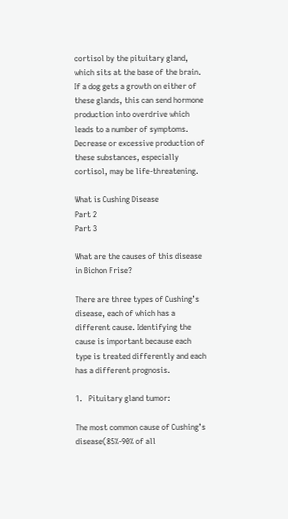cortisol by the pituitary gland, which sits at the base of the brain. If a dog gets a growth on either of these glands, this can send hormone production into overdrive which leads to a number of symptoms. Decrease or excessive production of these substances, especially cortisol, may be life-threatening.

What is Cushing Disease
Part 2
Part 3

What are the causes of this disease in Bichon Frise?

There are three types of Cushing’s disease, each of which has a different cause. Identifying the cause is important because each type is treated differently and each has a different prognosis.

1.   Pituitary gland tumor:

The most common cause of Cushing’s disease(85%-90% of all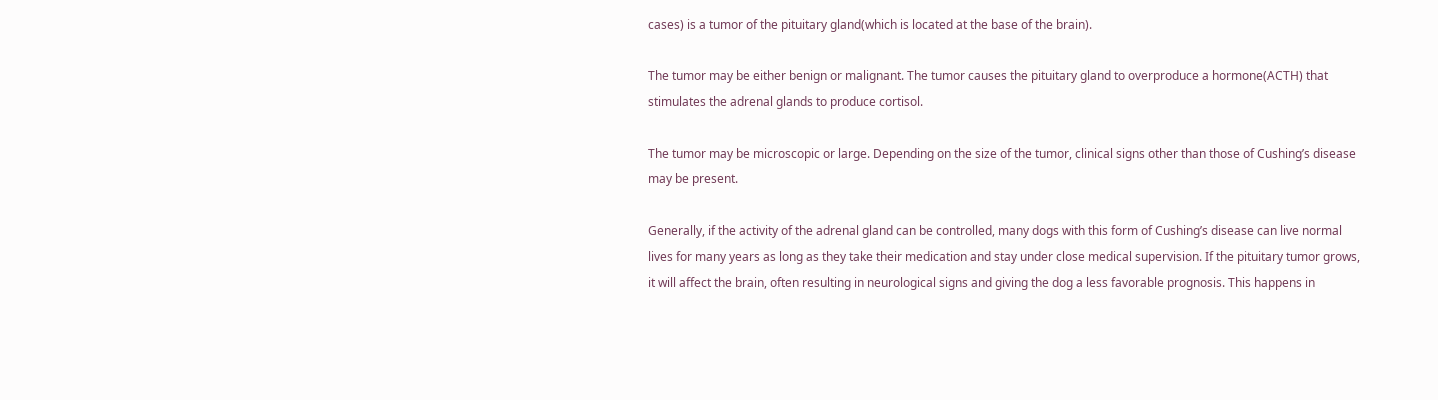cases) is a tumor of the pituitary gland(which is located at the base of the brain).

The tumor may be either benign or malignant. The tumor causes the pituitary gland to overproduce a hormone(ACTH) that stimulates the adrenal glands to produce cortisol.

The tumor may be microscopic or large. Depending on the size of the tumor, clinical signs other than those of Cushing’s disease may be present.

Generally, if the activity of the adrenal gland can be controlled, many dogs with this form of Cushing’s disease can live normal lives for many years as long as they take their medication and stay under close medical supervision. If the pituitary tumor grows, it will affect the brain, often resulting in neurological signs and giving the dog a less favorable prognosis. This happens in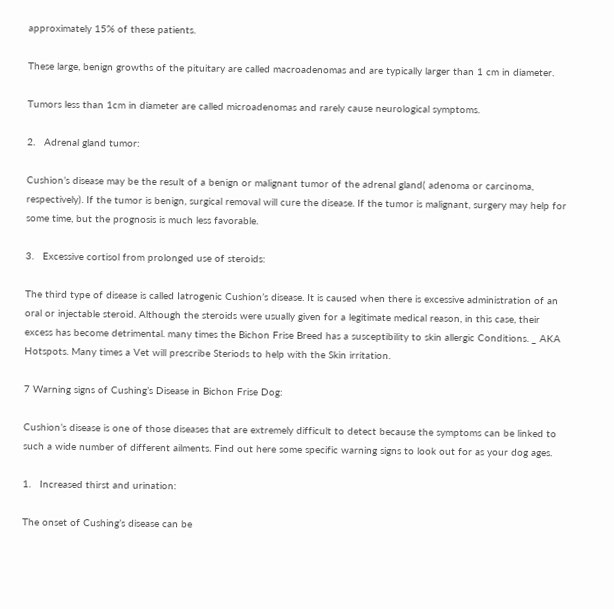approximately 15% of these patients.

These large, benign growths of the pituitary are called macroadenomas and are typically larger than 1 cm in diameter.

Tumors less than 1cm in diameter are called microadenomas and rarely cause neurological symptoms.

2.   Adrenal gland tumor:

Cushion’s disease may be the result of a benign or malignant tumor of the adrenal gland( adenoma or carcinoma, respectively). If the tumor is benign, surgical removal will cure the disease. If the tumor is malignant, surgery may help for some time, but the prognosis is much less favorable.

3.   Excessive cortisol from prolonged use of steroids:

The third type of disease is called Iatrogenic Cushion’s disease. It is caused when there is excessive administration of an oral or injectable steroid. Although the steroids were usually given for a legitimate medical reason, in this case, their excess has become detrimental. many times the Bichon Frise Breed has a susceptibility to skin allergic Conditions. _ AKA Hotspots. Many times a Vet will prescribe Steriods to help with the Skin irritation.

7 Warning signs of Cushing’s Disease in Bichon Frise Dog:

Cushion’s disease is one of those diseases that are extremely difficult to detect because the symptoms can be linked to such a wide number of different ailments. Find out here some specific warning signs to look out for as your dog ages.

1.   Increased thirst and urination:

The onset of Cushing’s disease can be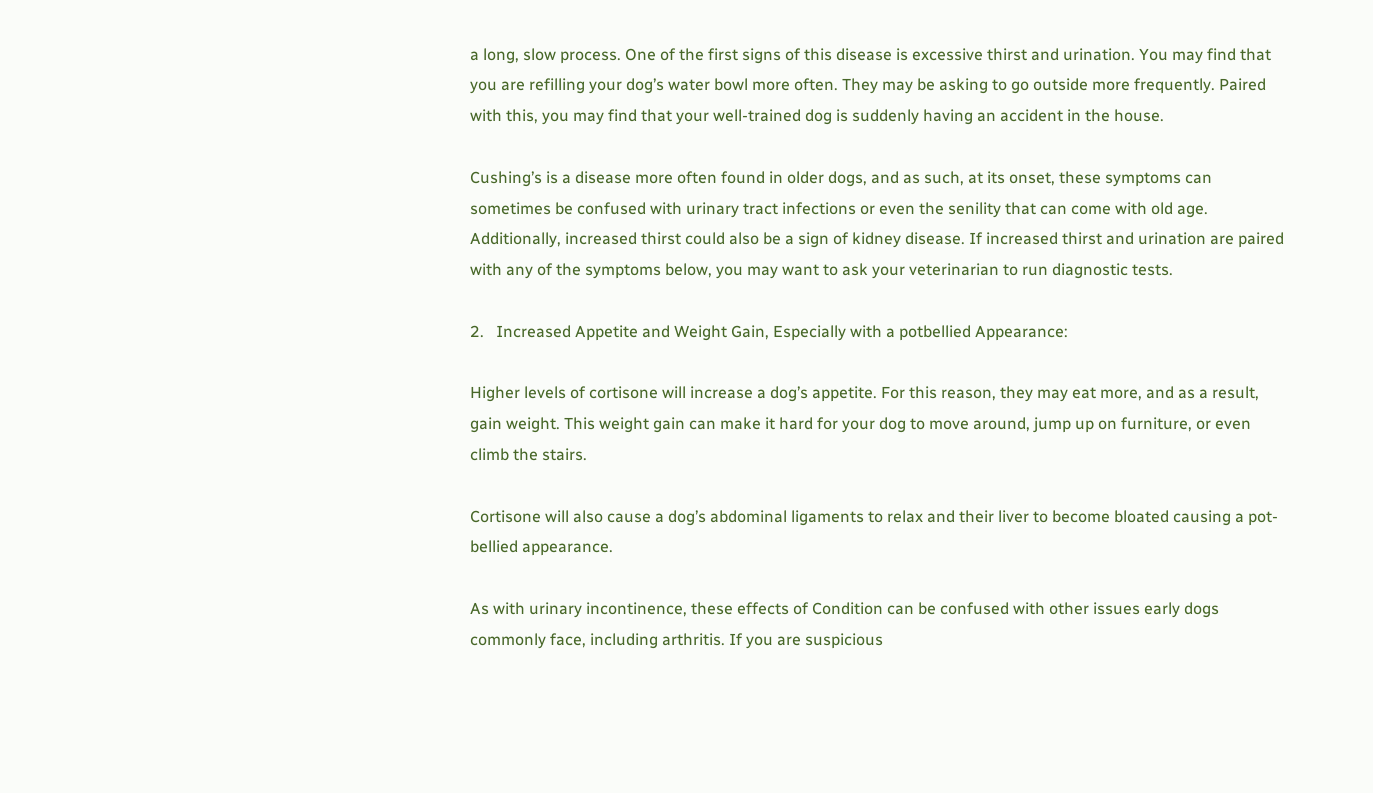a long, slow process. One of the first signs of this disease is excessive thirst and urination. You may find that you are refilling your dog’s water bowl more often. They may be asking to go outside more frequently. Paired with this, you may find that your well-trained dog is suddenly having an accident in the house.

Cushing’s is a disease more often found in older dogs, and as such, at its onset, these symptoms can sometimes be confused with urinary tract infections or even the senility that can come with old age. Additionally, increased thirst could also be a sign of kidney disease. If increased thirst and urination are paired with any of the symptoms below, you may want to ask your veterinarian to run diagnostic tests.

2.   Increased Appetite and Weight Gain, Especially with a potbellied Appearance:

Higher levels of cortisone will increase a dog’s appetite. For this reason, they may eat more, and as a result, gain weight. This weight gain can make it hard for your dog to move around, jump up on furniture, or even climb the stairs.

Cortisone will also cause a dog’s abdominal ligaments to relax and their liver to become bloated causing a pot-bellied appearance.

As with urinary incontinence, these effects of Condition can be confused with other issues early dogs commonly face, including arthritis. If you are suspicious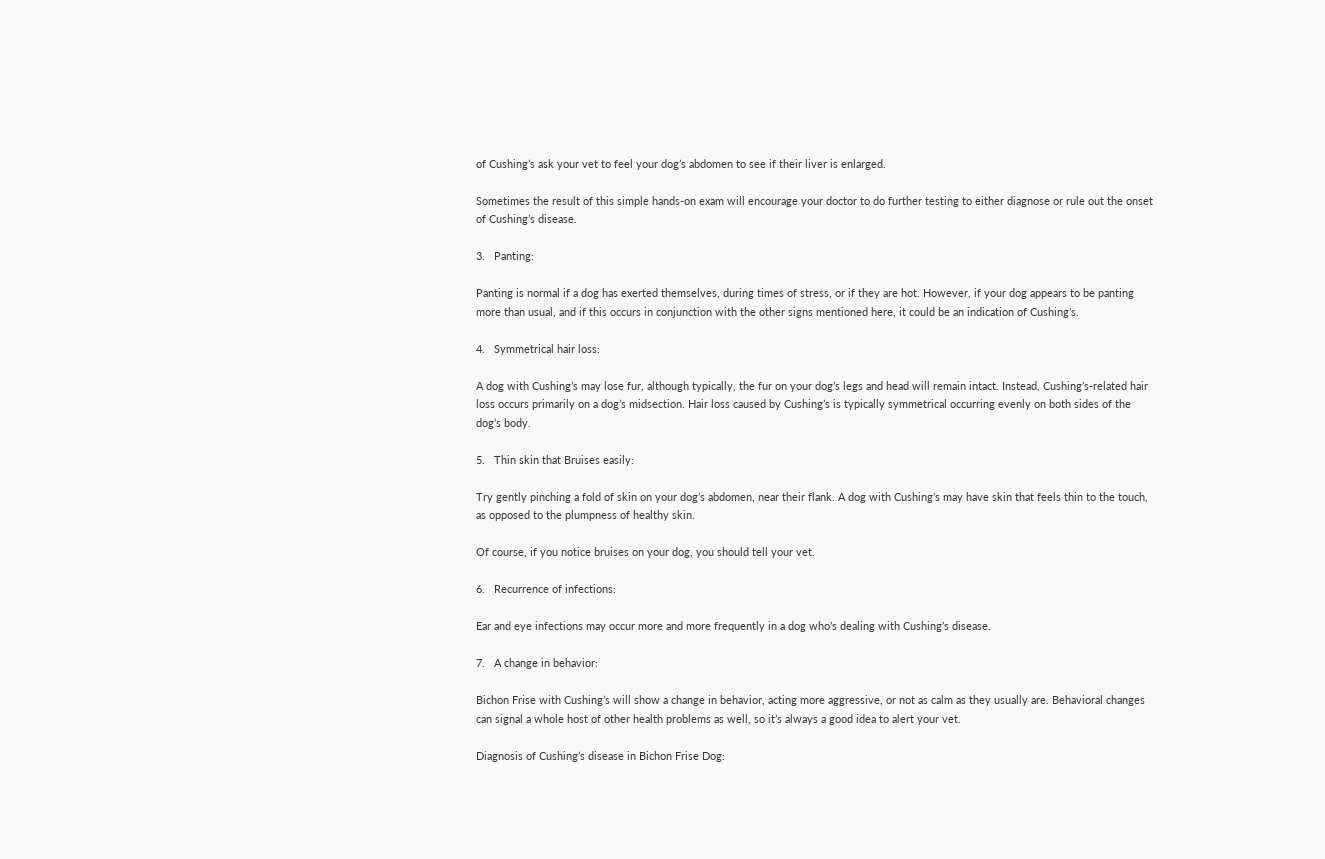of Cushing’s ask your vet to feel your dog’s abdomen to see if their liver is enlarged.

Sometimes the result of this simple hands-on exam will encourage your doctor to do further testing to either diagnose or rule out the onset of Cushing’s disease.

3.   Panting:

Panting is normal if a dog has exerted themselves, during times of stress, or if they are hot. However, if your dog appears to be panting more than usual, and if this occurs in conjunction with the other signs mentioned here, it could be an indication of Cushing’s.

4.   Symmetrical hair loss:

A dog with Cushing’s may lose fur, although typically, the fur on your dog’s legs and head will remain intact. Instead, Cushing’s-related hair loss occurs primarily on a dog’s midsection. Hair loss caused by Cushing’s is typically symmetrical occurring evenly on both sides of the dog’s body.

5.   Thin skin that Bruises easily:

Try gently pinching a fold of skin on your dog’s abdomen, near their flank. A dog with Cushing’s may have skin that feels thin to the touch, as opposed to the plumpness of healthy skin.

Of course, if you notice bruises on your dog, you should tell your vet.

6.   Recurrence of infections:

Ear and eye infections may occur more and more frequently in a dog who’s dealing with Cushing’s disease.

7.   A change in behavior:

Bichon Frise with Cushing’s will show a change in behavior, acting more aggressive, or not as calm as they usually are. Behavioral changes can signal a whole host of other health problems as well, so it’s always a good idea to alert your vet.

Diagnosis of Cushing’s disease in Bichon Frise Dog: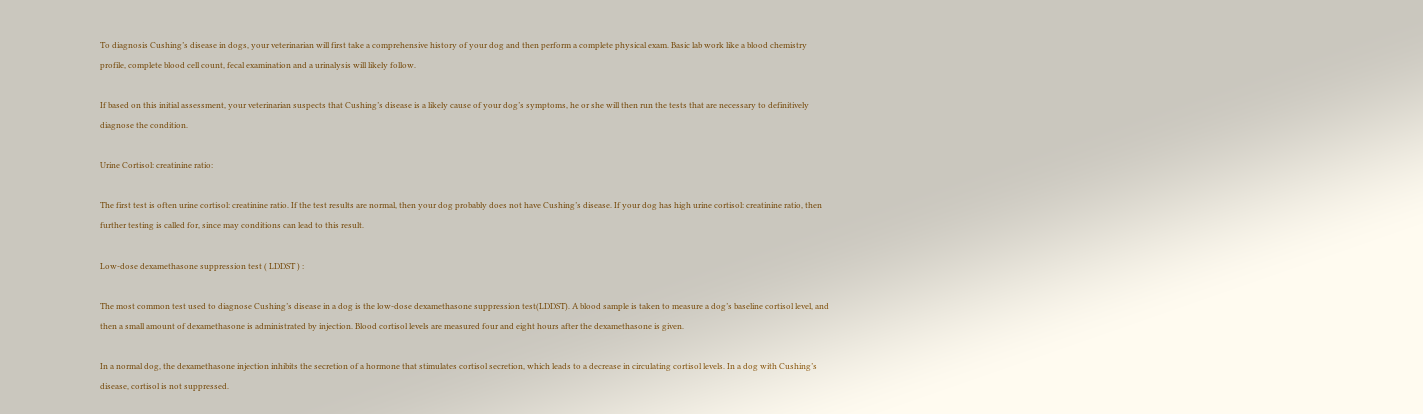To diagnosis Cushing’s disease in dogs, your veterinarian will first take a comprehensive history of your dog and then perform a complete physical exam. Basic lab work like a blood chemistry profile, complete blood cell count, fecal examination and a urinalysis will likely follow.

If based on this initial assessment, your veterinarian suspects that Cushing’s disease is a likely cause of your dog’s symptoms, he or she will then run the tests that are necessary to definitively diagnose the condition.

Urine Cortisol: creatinine ratio:

The first test is often urine cortisol: creatinine ratio. If the test results are normal, then your dog probably does not have Cushing’s disease. If your dog has high urine cortisol: creatinine ratio, then further testing is called for, since may conditions can lead to this result.

Low-dose dexamethasone suppression test ( LDDST ) :

The most common test used to diagnose Cushing’s disease in a dog is the low-dose dexamethasone suppression test(LDDST). A blood sample is taken to measure a dog’s baseline cortisol level, and then a small amount of dexamethasone is administrated by injection. Blood cortisol levels are measured four and eight hours after the dexamethasone is given.

In a normal dog, the dexamethasone injection inhibits the secretion of a hormone that stimulates cortisol secretion, which leads to a decrease in circulating cortisol levels. In a dog with Cushing’s disease, cortisol is not suppressed.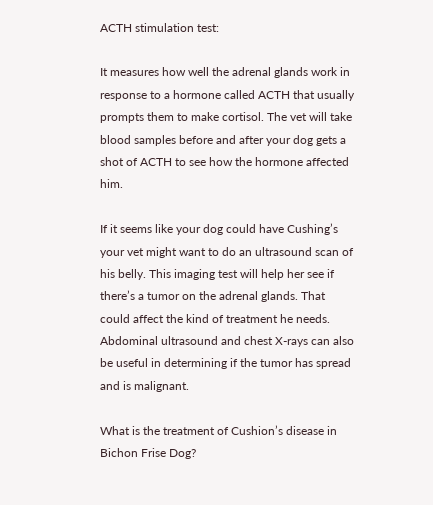ACTH stimulation test:

It measures how well the adrenal glands work in response to a hormone called ACTH that usually prompts them to make cortisol. The vet will take blood samples before and after your dog gets a shot of ACTH to see how the hormone affected him.

If it seems like your dog could have Cushing’s your vet might want to do an ultrasound scan of his belly. This imaging test will help her see if there’s a tumor on the adrenal glands. That could affect the kind of treatment he needs.  Abdominal ultrasound and chest X-rays can also be useful in determining if the tumor has spread and is malignant.

What is the treatment of Cushion’s disease in Bichon Frise Dog?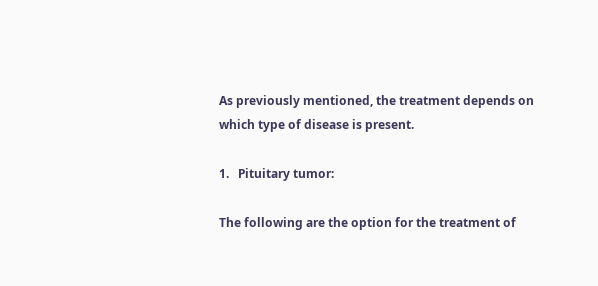As previously mentioned, the treatment depends on which type of disease is present.

1.   Pituitary tumor:

The following are the option for the treatment of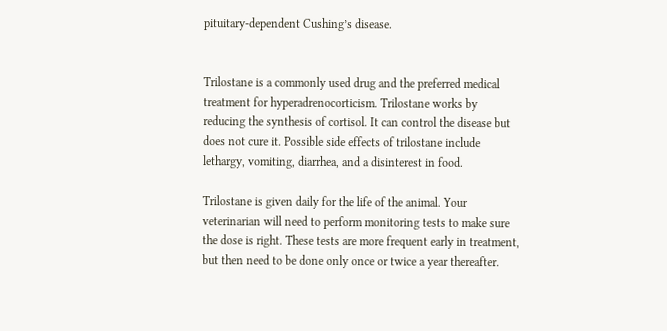pituitary-dependent Cushing’s disease.


Trilostane is a commonly used drug and the preferred medical treatment for hyperadrenocorticism. Trilostane works by reducing the synthesis of cortisol. It can control the disease but does not cure it. Possible side effects of trilostane include lethargy, vomiting, diarrhea, and a disinterest in food.

Trilostane is given daily for the life of the animal. Your veterinarian will need to perform monitoring tests to make sure the dose is right. These tests are more frequent early in treatment, but then need to be done only once or twice a year thereafter.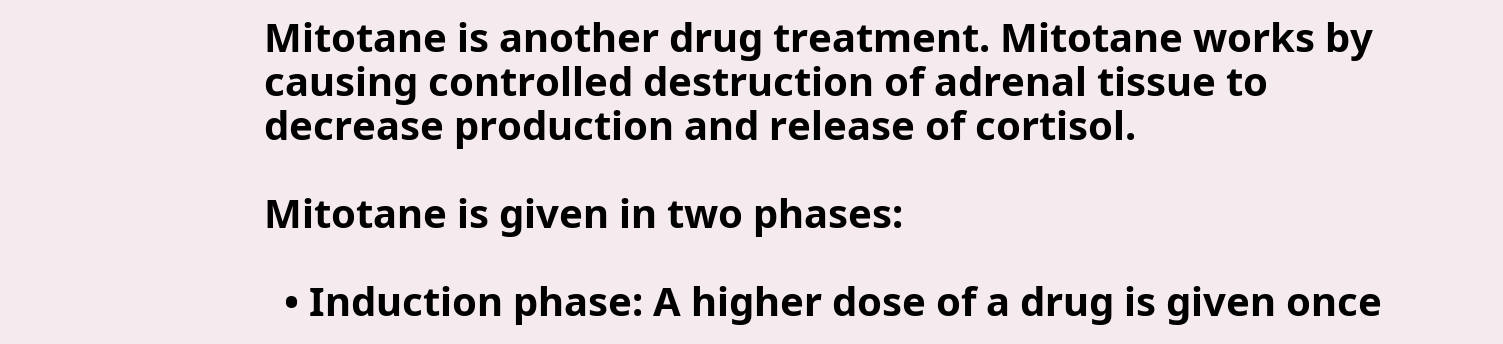Mitotane is another drug treatment. Mitotane works by causing controlled destruction of adrenal tissue to decrease production and release of cortisol.

Mitotane is given in two phases:

  • Induction phase: A higher dose of a drug is given once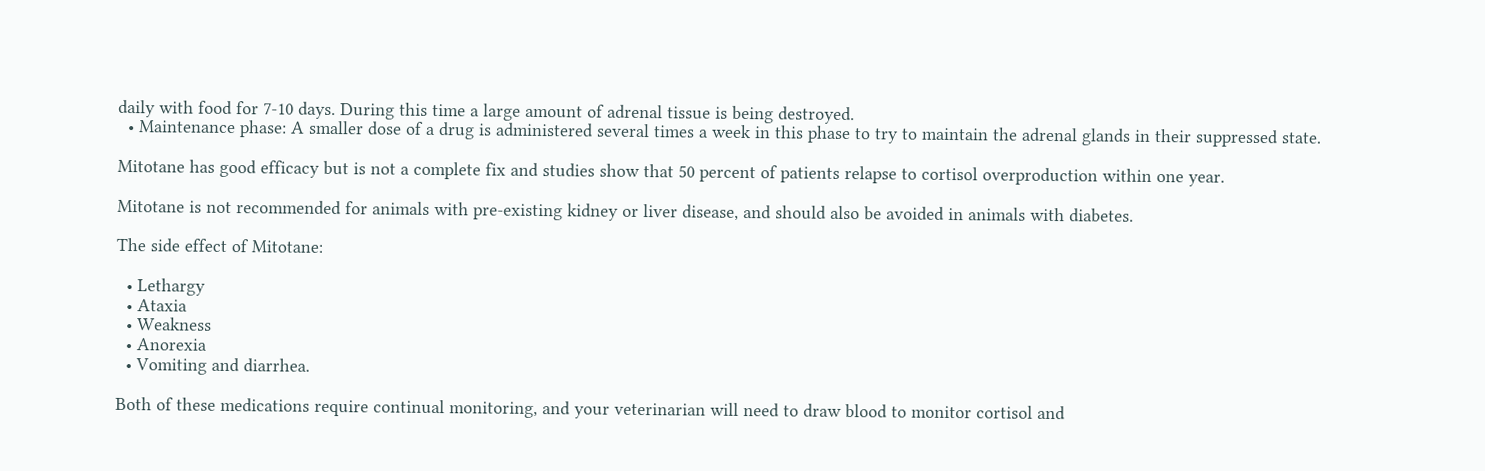daily with food for 7-10 days. During this time a large amount of adrenal tissue is being destroyed.
  • Maintenance phase: A smaller dose of a drug is administered several times a week in this phase to try to maintain the adrenal glands in their suppressed state.

Mitotane has good efficacy but is not a complete fix and studies show that 50 percent of patients relapse to cortisol overproduction within one year.

Mitotane is not recommended for animals with pre-existing kidney or liver disease, and should also be avoided in animals with diabetes.

The side effect of Mitotane:

  • Lethargy
  • Ataxia
  • Weakness
  • Anorexia
  • Vomiting and diarrhea.

Both of these medications require continual monitoring, and your veterinarian will need to draw blood to monitor cortisol and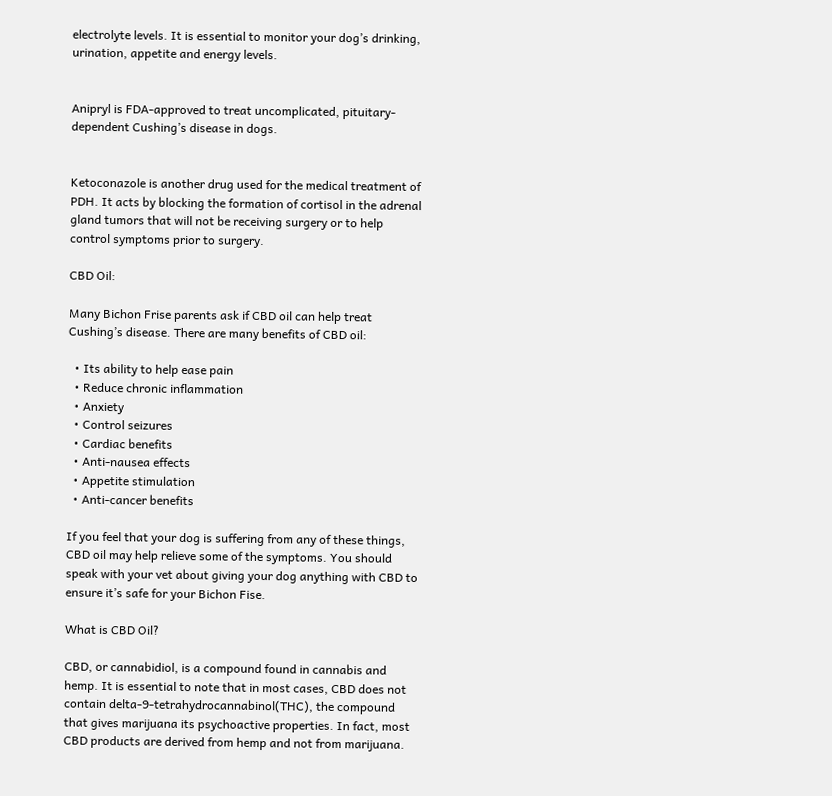electrolyte levels. It is essential to monitor your dog’s drinking, urination, appetite and energy levels.


Anipryl is FDA-approved to treat uncomplicated, pituitary-dependent Cushing’s disease in dogs.


Ketoconazole is another drug used for the medical treatment of PDH. It acts by blocking the formation of cortisol in the adrenal gland tumors that will not be receiving surgery or to help control symptoms prior to surgery.

CBD Oil:

Many Bichon Frise parents ask if CBD oil can help treat Cushing’s disease. There are many benefits of CBD oil:

  • Its ability to help ease pain
  • Reduce chronic inflammation
  • Anxiety
  • Control seizures
  • Cardiac benefits
  • Anti-nausea effects
  • Appetite stimulation
  • Anti-cancer benefits

If you feel that your dog is suffering from any of these things, CBD oil may help relieve some of the symptoms. You should speak with your vet about giving your dog anything with CBD to ensure it’s safe for your Bichon Fise.

What is CBD Oil?

CBD, or cannabidiol, is a compound found in cannabis and hemp. It is essential to note that in most cases, CBD does not contain delta-9-tetrahydrocannabinol(THC), the compound that gives marijuana its psychoactive properties. In fact, most CBD products are derived from hemp and not from marijuana.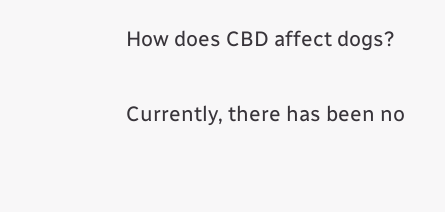How does CBD affect dogs?

Currently, there has been no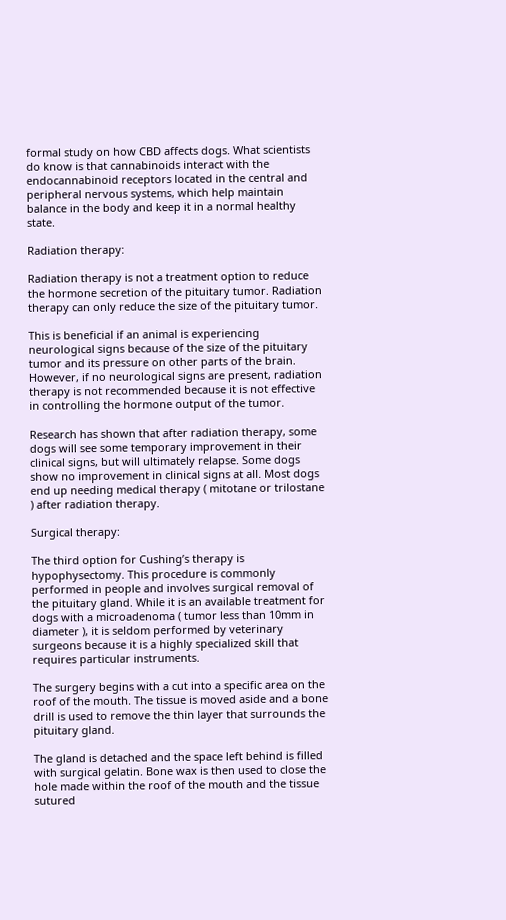formal study on how CBD affects dogs. What scientists do know is that cannabinoids interact with the endocannabinoid receptors located in the central and peripheral nervous systems, which help maintain balance in the body and keep it in a normal healthy state.

Radiation therapy:

Radiation therapy is not a treatment option to reduce the hormone secretion of the pituitary tumor. Radiation therapy can only reduce the size of the pituitary tumor.

This is beneficial if an animal is experiencing neurological signs because of the size of the pituitary tumor and its pressure on other parts of the brain. However, if no neurological signs are present, radiation therapy is not recommended because it is not effective in controlling the hormone output of the tumor.

Research has shown that after radiation therapy, some dogs will see some temporary improvement in their clinical signs, but will ultimately relapse. Some dogs show no improvement in clinical signs at all. Most dogs end up needing medical therapy ( mitotane or trilostane ) after radiation therapy.

Surgical therapy:

The third option for Cushing’s therapy is hypophysectomy. This procedure is commonly performed in people and involves surgical removal of the pituitary gland. While it is an available treatment for dogs with a microadenoma ( tumor less than 10mm in diameter ), it is seldom performed by veterinary surgeons because it is a highly specialized skill that requires particular instruments.

The surgery begins with a cut into a specific area on the roof of the mouth. The tissue is moved aside and a bone drill is used to remove the thin layer that surrounds the pituitary gland.

The gland is detached and the space left behind is filled with surgical gelatin. Bone wax is then used to close the hole made within the roof of the mouth and the tissue sutured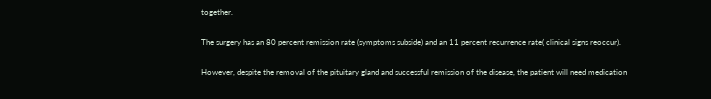together.

The surgery has an 80 percent remission rate (symptoms subside) and an 11 percent recurrence rate( clinical signs reoccur).

However, despite the removal of the pituitary gland and successful remission of the disease, the patient will need medication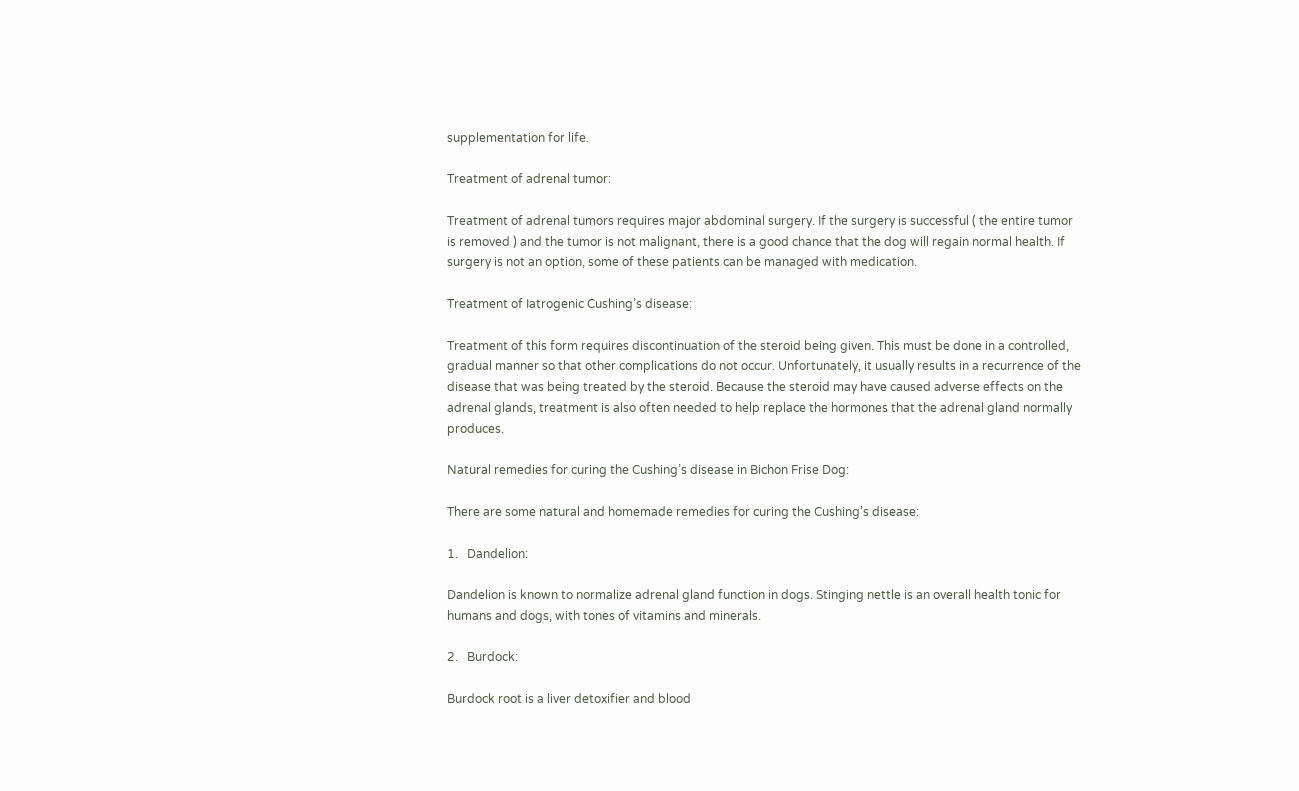supplementation for life.

Treatment of adrenal tumor:

Treatment of adrenal tumors requires major abdominal surgery. If the surgery is successful ( the entire tumor is removed ) and the tumor is not malignant, there is a good chance that the dog will regain normal health. If surgery is not an option, some of these patients can be managed with medication.

Treatment of Iatrogenic Cushing’s disease:

Treatment of this form requires discontinuation of the steroid being given. This must be done in a controlled, gradual manner so that other complications do not occur. Unfortunately, it usually results in a recurrence of the disease that was being treated by the steroid. Because the steroid may have caused adverse effects on the adrenal glands, treatment is also often needed to help replace the hormones that the adrenal gland normally produces.

Natural remedies for curing the Cushing’s disease in Bichon Frise Dog:

There are some natural and homemade remedies for curing the Cushing’s disease:

1.   Dandelion:

Dandelion is known to normalize adrenal gland function in dogs. Stinging nettle is an overall health tonic for humans and dogs, with tones of vitamins and minerals.

2.   Burdock:

Burdock root is a liver detoxifier and blood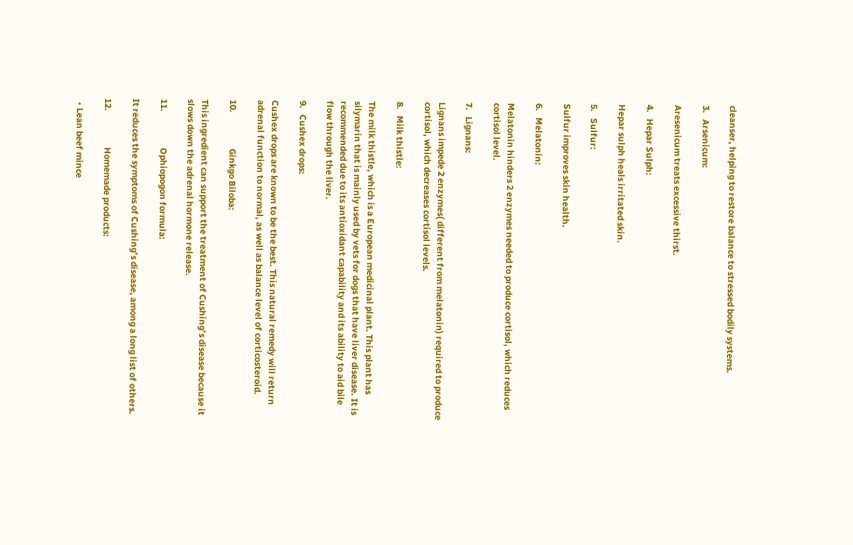cleanser, helping to restore balance to stressed bodily systems.

3.   Arsenicum:

Aresenicum treats excessive thirst.

4.   Hepar Sulph:

Hepar sulph heals irritated skin.

5.   Sulfur:

Sulfur improves skin health.

6.   Melatonin:

Melatonin hinders 2 enzymes needed to produce cortisol, which reduces cortisol level.

7.   Lignans:

Lignans impede 2 enzymes( different from melatonin) required to produce cortisol, which decreases cortisol levels.

8.   Milk thistle:

The milk thistle, which is a European medicinal plant. This plant has silymarin that is mainly used by vets for dogs that have liver disease. It is recommended due to its antioxidant capability and its ability to aid bile flow through the liver.

9.   Cushex drops:

Cushex drops are known to be the best. This natural remedy will return adrenal function to normal, as well as balance level of corticosteroid.

10.                  Ginkgo Biloba:

This ingredient can support the treatment of Cushing’s disease because it slows down the adrenal hormone release.

11.                  Ophiopogon formula:

It reduces the symptoms of Cushing’s disease, among a long list of others.

12.                  Homemade products:

  • Lean beef mince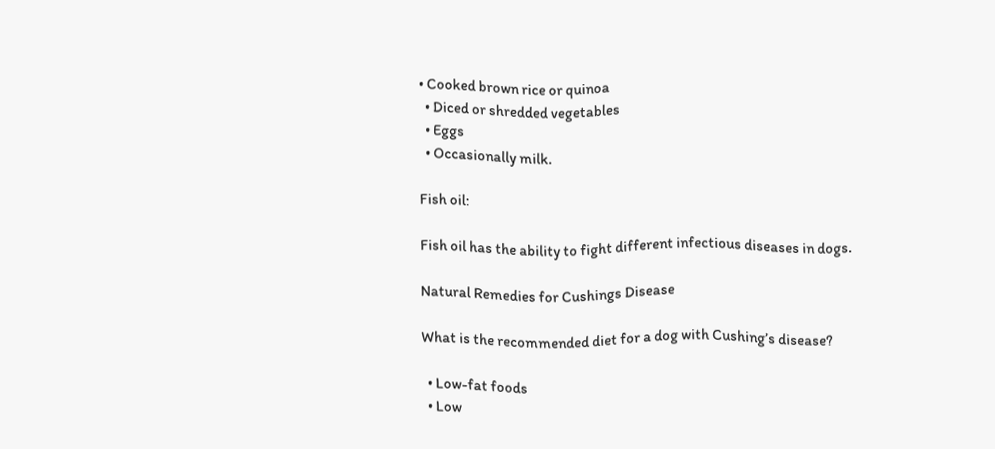• Cooked brown rice or quinoa
  • Diced or shredded vegetables
  • Eggs
  • Occasionally milk.

Fish oil:

Fish oil has the ability to fight different infectious diseases in dogs.

Natural Remedies for Cushings Disease

What is the recommended diet for a dog with Cushing’s disease?

  • Low-fat foods
  • Low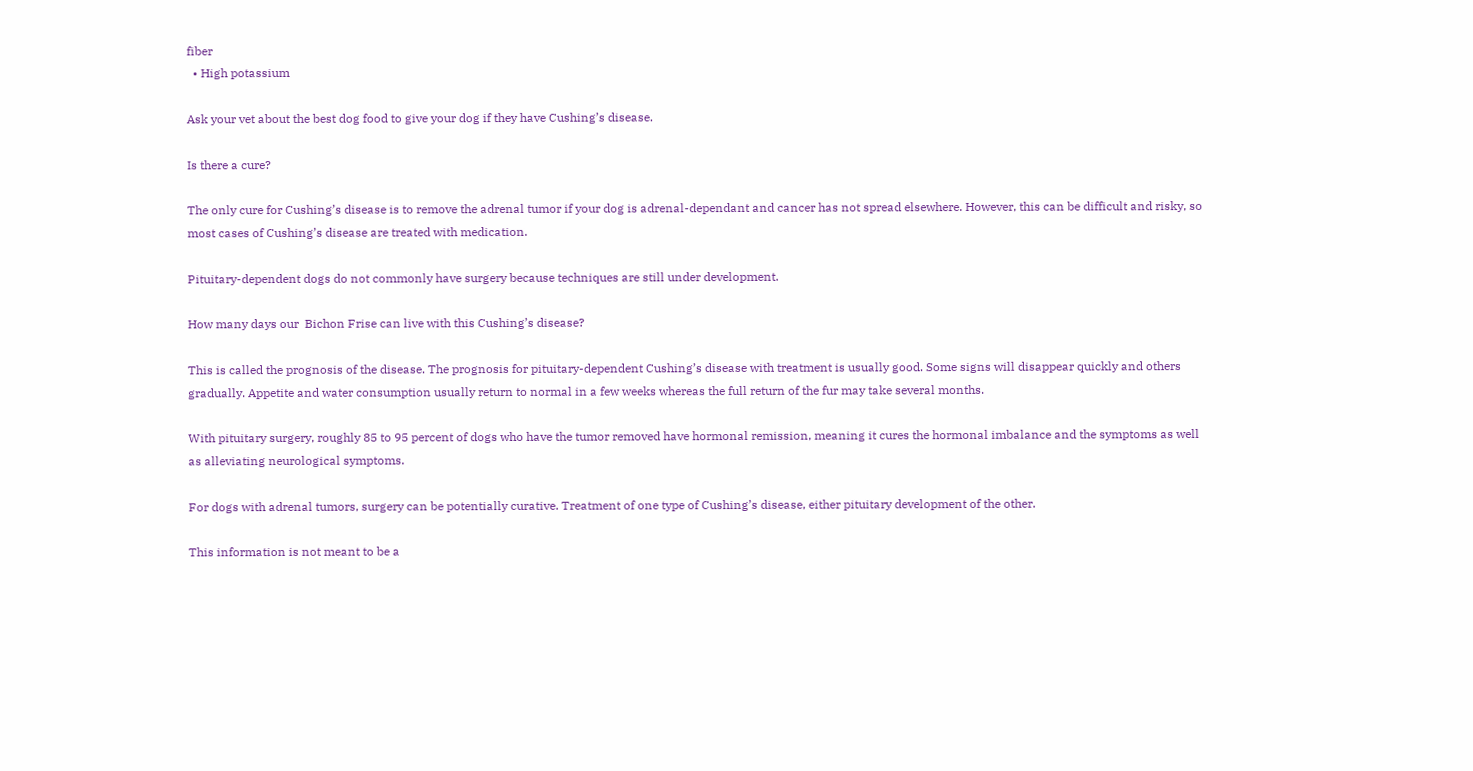fiber
  • High potassium

Ask your vet about the best dog food to give your dog if they have Cushing’s disease.

Is there a cure?

The only cure for Cushing’s disease is to remove the adrenal tumor if your dog is adrenal-dependant and cancer has not spread elsewhere. However, this can be difficult and risky, so most cases of Cushing’s disease are treated with medication.

Pituitary-dependent dogs do not commonly have surgery because techniques are still under development.

How many days our  Bichon Frise can live with this Cushing’s disease?

This is called the prognosis of the disease. The prognosis for pituitary-dependent Cushing’s disease with treatment is usually good. Some signs will disappear quickly and others gradually. Appetite and water consumption usually return to normal in a few weeks whereas the full return of the fur may take several months.

With pituitary surgery, roughly 85 to 95 percent of dogs who have the tumor removed have hormonal remission, meaning it cures the hormonal imbalance and the symptoms as well as alleviating neurological symptoms.

For dogs with adrenal tumors, surgery can be potentially curative. Treatment of one type of Cushing’s disease, either pituitary development of the other.

This information is not meant to be a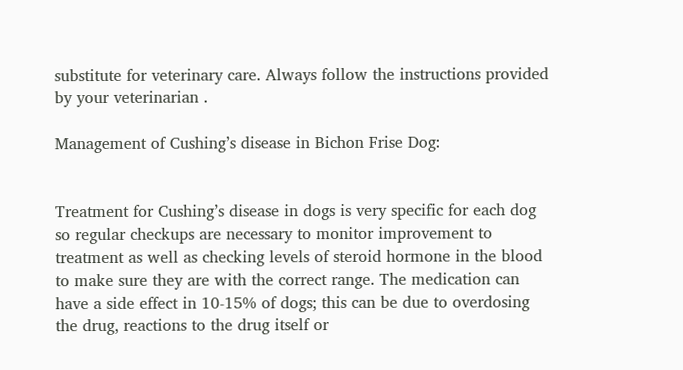substitute for veterinary care. Always follow the instructions provided by your veterinarian .

Management of Cushing’s disease in Bichon Frise Dog:


Treatment for Cushing’s disease in dogs is very specific for each dog so regular checkups are necessary to monitor improvement to treatment as well as checking levels of steroid hormone in the blood to make sure they are with the correct range. The medication can have a side effect in 10-15% of dogs; this can be due to overdosing the drug, reactions to the drug itself or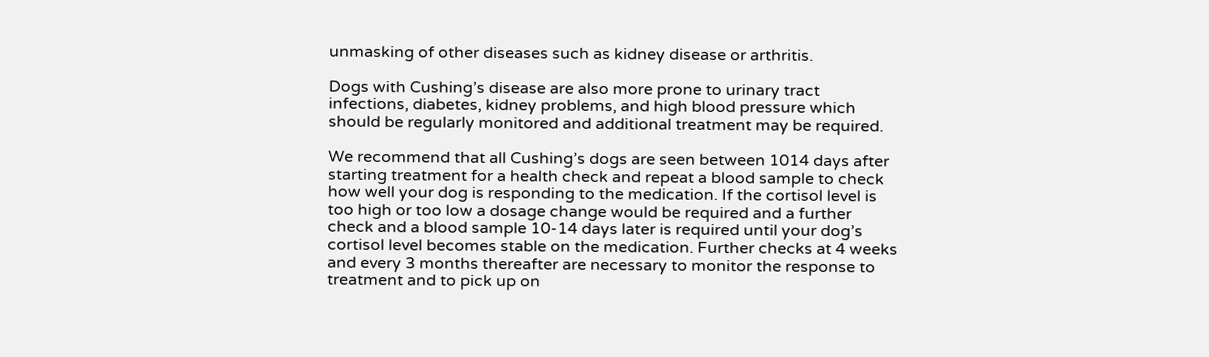unmasking of other diseases such as kidney disease or arthritis.

Dogs with Cushing’s disease are also more prone to urinary tract infections, diabetes, kidney problems, and high blood pressure which should be regularly monitored and additional treatment may be required.

We recommend that all Cushing’s dogs are seen between 1014 days after starting treatment for a health check and repeat a blood sample to check how well your dog is responding to the medication. If the cortisol level is too high or too low a dosage change would be required and a further check and a blood sample 10-14 days later is required until your dog’s cortisol level becomes stable on the medication. Further checks at 4 weeks and every 3 months thereafter are necessary to monitor the response to treatment and to pick up on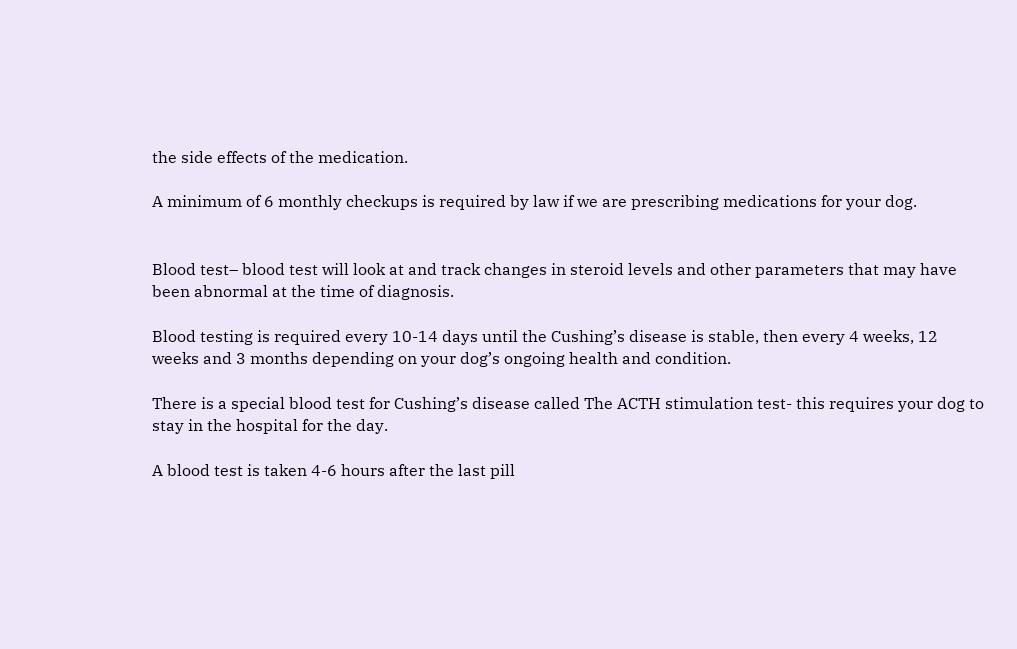the side effects of the medication.

A minimum of 6 monthly checkups is required by law if we are prescribing medications for your dog.


Blood test– blood test will look at and track changes in steroid levels and other parameters that may have been abnormal at the time of diagnosis.

Blood testing is required every 10-14 days until the Cushing’s disease is stable, then every 4 weeks, 12 weeks and 3 months depending on your dog’s ongoing health and condition.

There is a special blood test for Cushing’s disease called The ACTH stimulation test- this requires your dog to stay in the hospital for the day.

A blood test is taken 4-6 hours after the last pill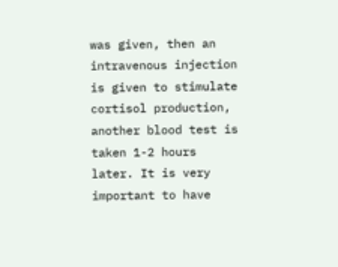was given, then an intravenous injection is given to stimulate cortisol production, another blood test is taken 1-2 hours later. It is very important to have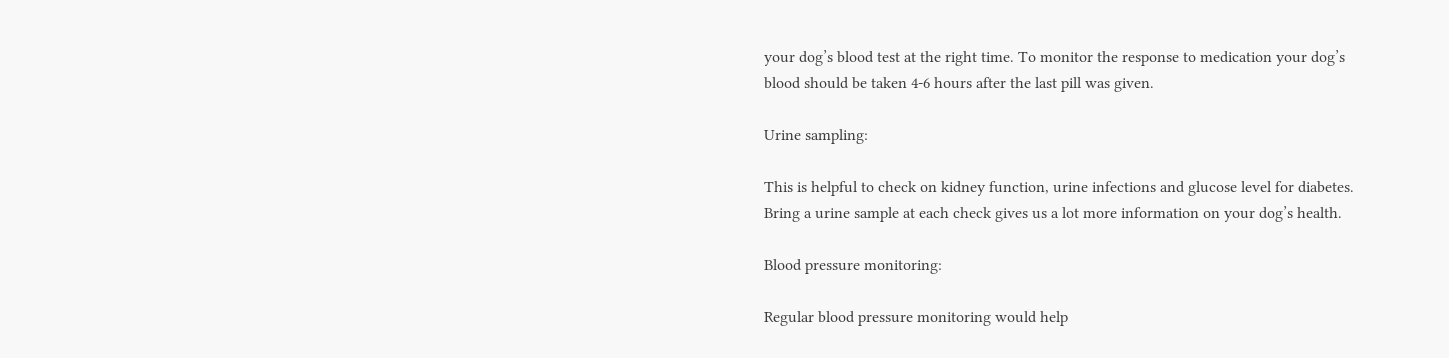your dog’s blood test at the right time. To monitor the response to medication your dog’s blood should be taken 4-6 hours after the last pill was given.

Urine sampling:

This is helpful to check on kidney function, urine infections and glucose level for diabetes. Bring a urine sample at each check gives us a lot more information on your dog’s health.

Blood pressure monitoring:

Regular blood pressure monitoring would help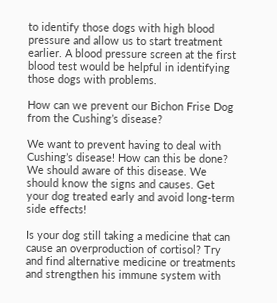to identify those dogs with high blood pressure and allow us to start treatment earlier. A blood pressure screen at the first blood test would be helpful in identifying those dogs with problems.

How can we prevent our Bichon Frise Dog from the Cushing’s disease?

We want to prevent having to deal with Cushing’s disease! How can this be done? We should aware of this disease. We should know the signs and causes. Get your dog treated early and avoid long-term side effects!

Is your dog still taking a medicine that can cause an overproduction of cortisol? Try and find alternative medicine or treatments and strengthen his immune system with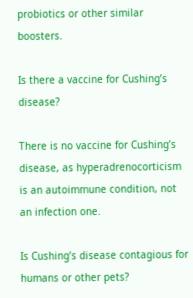probiotics or other similar boosters.

Is there a vaccine for Cushing’s disease?

There is no vaccine for Cushing’s disease, as hyperadrenocorticism is an autoimmune condition, not an infection one.

Is Cushing’s disease contagious for humans or other pets?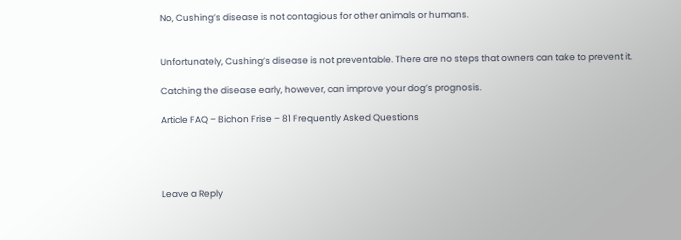No, Cushing’s disease is not contagious for other animals or humans.


Unfortunately, Cushing’s disease is not preventable. There are no steps that owners can take to prevent it.

Catching the disease early, however, can improve your dog’s prognosis.

Article FAQ – Bichon Frise – 81 Frequently Asked Questions




Leave a Reply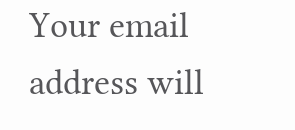Your email address will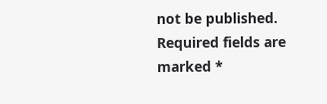not be published. Required fields are marked *